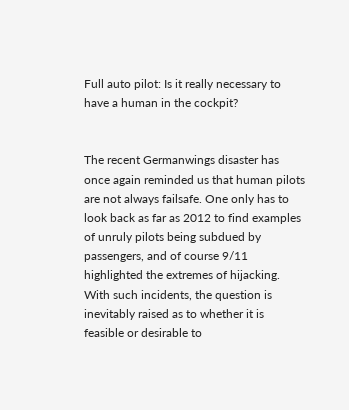Full auto pilot: Is it really necessary to have a human in the cockpit?


The recent Germanwings disaster has once again reminded us that human pilots are not always failsafe. One only has to look back as far as 2012 to find examples of unruly pilots being subdued by passengers, and of course 9/11 highlighted the extremes of hijacking. With such incidents, the question is inevitably raised as to whether it is feasible or desirable to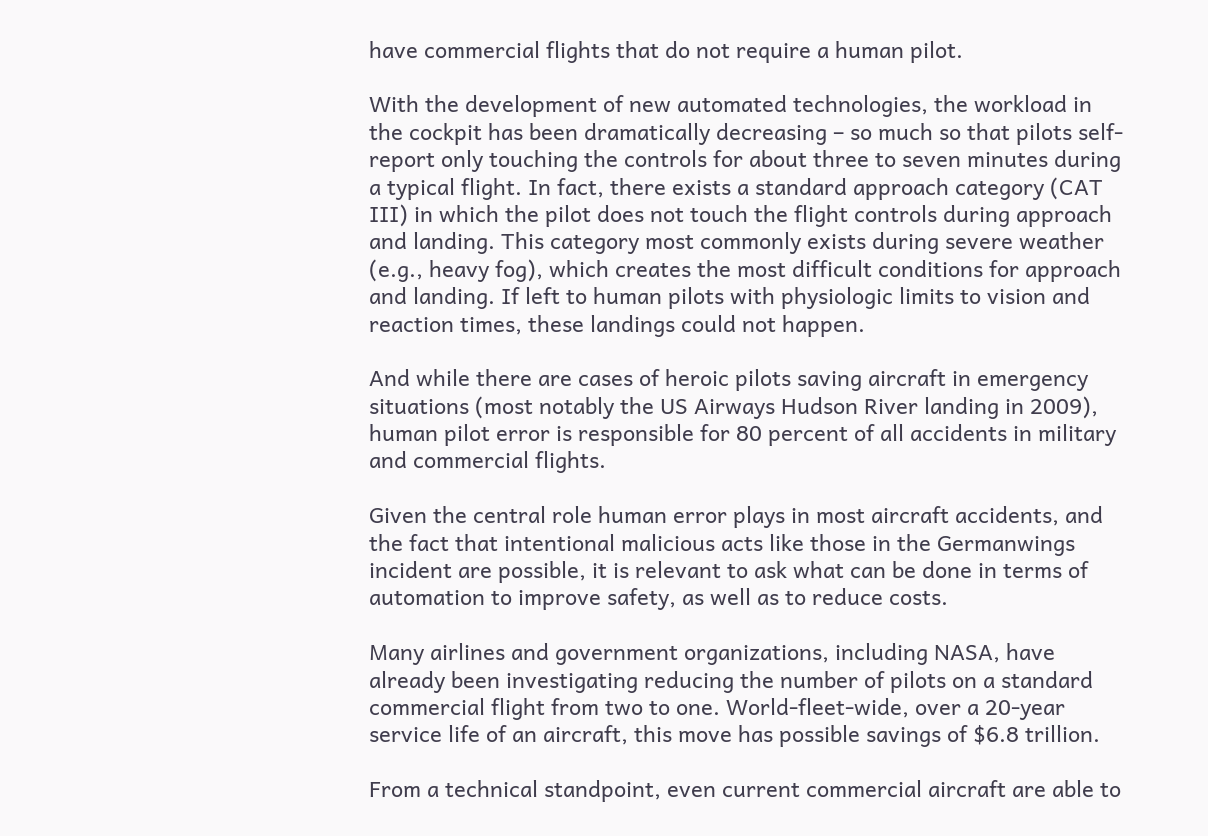have commercial flights that do not require a human pilot.

With the development of new automated technologies, the workload in the cockpit has been dramatically decreasing – so much so that pilots self-report only touching the controls for about three to seven minutes during a typical flight. In fact, there exists a standard approach category (CAT III) in which the pilot does not touch the flight controls during approach and landing. This category most commonly exists during severe weather (e.g., heavy fog), which creates the most difficult conditions for approach and landing. If left to human pilots with physiologic limits to vision and reaction times, these landings could not happen.

And while there are cases of heroic pilots saving aircraft in emergency situations (most notably the US Airways Hudson River landing in 2009), human pilot error is responsible for 80 percent of all accidents in military and commercial flights.

Given the central role human error plays in most aircraft accidents, and the fact that intentional malicious acts like those in the Germanwings incident are possible, it is relevant to ask what can be done in terms of automation to improve safety, as well as to reduce costs.

Many airlines and government organizations, including NASA, have already been investigating reducing the number of pilots on a standard commercial flight from two to one. World-fleet-wide, over a 20-year service life of an aircraft, this move has possible savings of $6.8 trillion.

From a technical standpoint, even current commercial aircraft are able to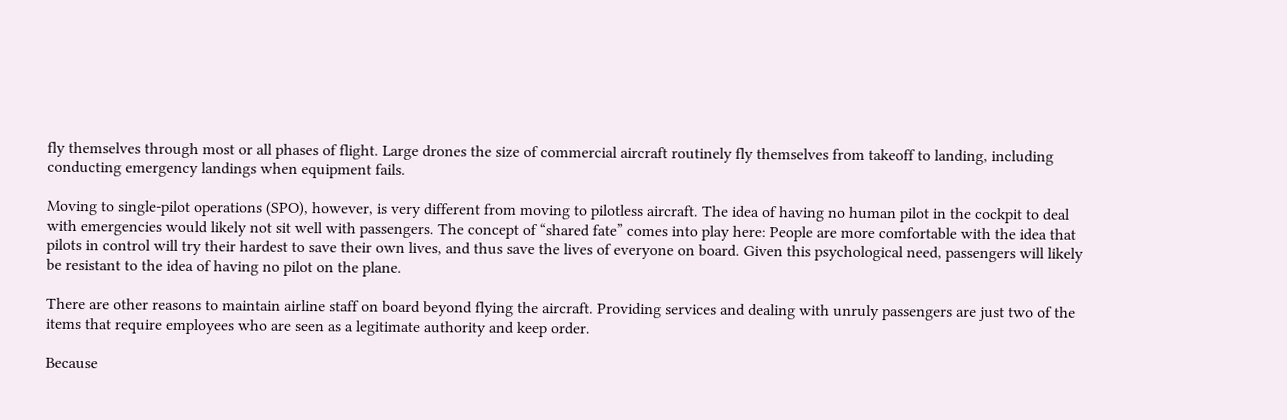fly themselves through most or all phases of flight. Large drones the size of commercial aircraft routinely fly themselves from takeoff to landing, including conducting emergency landings when equipment fails.

Moving to single-pilot operations (SPO), however, is very different from moving to pilotless aircraft. The idea of having no human pilot in the cockpit to deal with emergencies would likely not sit well with passengers. The concept of “shared fate” comes into play here: People are more comfortable with the idea that pilots in control will try their hardest to save their own lives, and thus save the lives of everyone on board. Given this psychological need, passengers will likely be resistant to the idea of having no pilot on the plane.

There are other reasons to maintain airline staff on board beyond flying the aircraft. Providing services and dealing with unruly passengers are just two of the items that require employees who are seen as a legitimate authority and keep order.

Because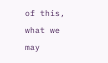of this, what we may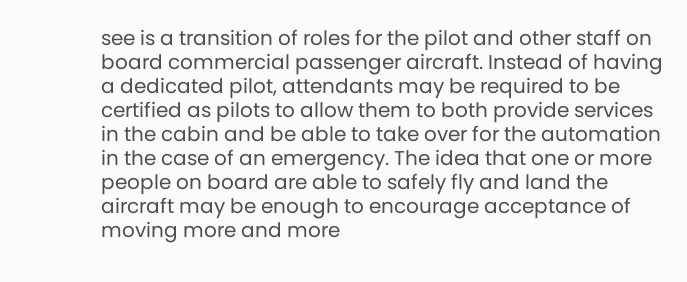see is a transition of roles for the pilot and other staff on board commercial passenger aircraft. Instead of having a dedicated pilot, attendants may be required to be certified as pilots to allow them to both provide services in the cabin and be able to take over for the automation in the case of an emergency. The idea that one or more people on board are able to safely fly and land the aircraft may be enough to encourage acceptance of moving more and more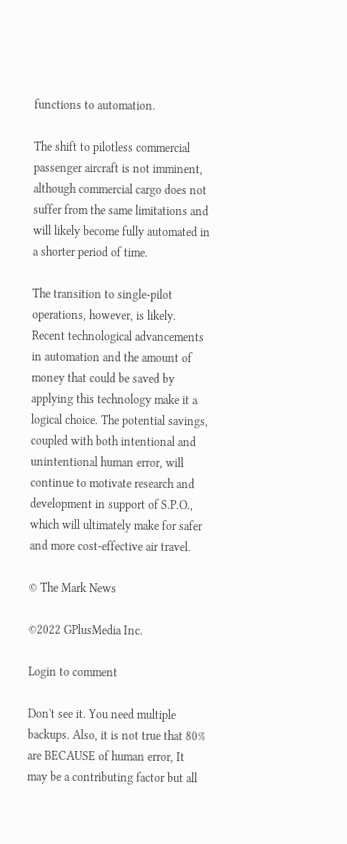functions to automation.

The shift to pilotless commercial passenger aircraft is not imminent, although commercial cargo does not suffer from the same limitations and will likely become fully automated in a shorter period of time.

The transition to single-pilot operations, however, is likely. Recent technological advancements in automation and the amount of money that could be saved by applying this technology make it a logical choice. The potential savings, coupled with both intentional and unintentional human error, will continue to motivate research and development in support of S.P.O., which will ultimately make for safer and more cost-effective air travel.

© The Mark News

©2022 GPlusMedia Inc.

Login to comment

Don't see it. You need multiple backups. Also, it is not true that 80% are BECAUSE of human error, It may be a contributing factor but all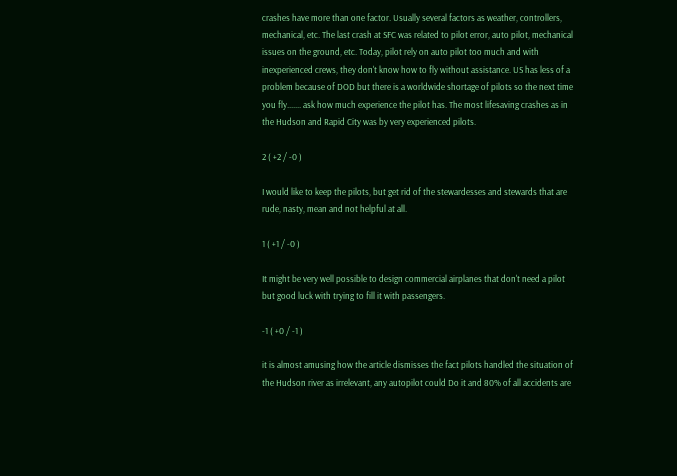crashes have more than one factor. Usually several factors as weather, controllers, mechanical, etc. The last crash at SFC was related to pilot error, auto pilot, mechanical issues on the ground, etc. Today, pilot rely on auto pilot too much and with inexperienced crews, they don't know how to fly without assistance. US has less of a problem because of DOD but there is a worldwide shortage of pilots so the next time you fly....... ask how much experience the pilot has. The most lifesaving crashes as in the Hudson and Rapid City was by very experienced pilots.

2 ( +2 / -0 )

I would like to keep the pilots, but get rid of the stewardesses and stewards that are rude, nasty, mean and not helpful at all.

1 ( +1 / -0 )

It might be very well possible to design commercial airplanes that don't need a pilot but good luck with trying to fill it with passengers.

-1 ( +0 / -1 )

it is almost amusing how the article dismisses the fact pilots handled the situation of the Hudson river as irrelevant, any autopilot could Do it and 80% of all accidents are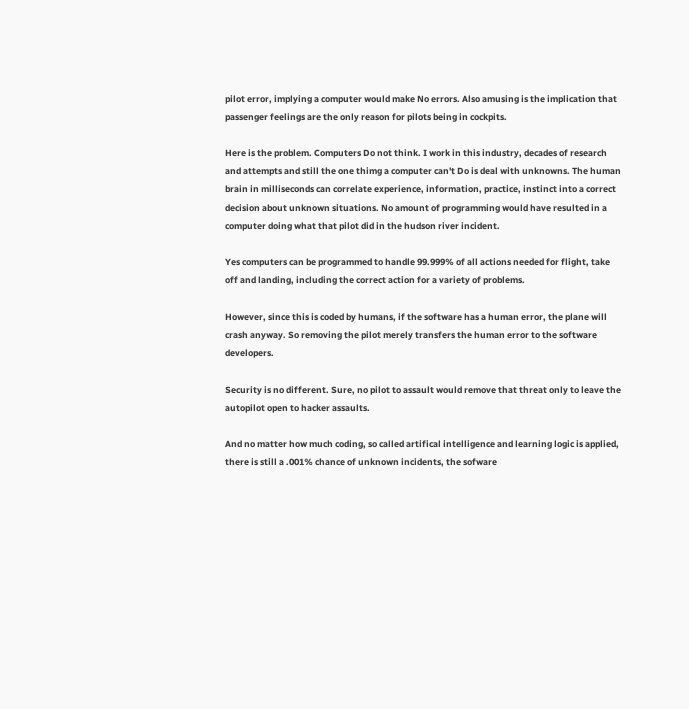pilot error, implying a computer would make No errors. Also amusing is the implication that passenger feelings are the only reason for pilots being in cockpits.

Here is the problem. Computers Do not think. I work in this industry, decades of research and attempts and still the one thimg a computer can't Do is deal with unknowns. The human brain in milliseconds can correlate experience, information, practice, instinct into a correct decision about unknown situations. No amount of programming would have resulted in a computer doing what that pilot did in the hudson river incident.

Yes computers can be programmed to handle 99.999% of all actions needed for flight, take off and landing, including the correct action for a variety of problems.

However, since this is coded by humans, if the software has a human error, the plane will crash anyway. So removing the pilot merely transfers the human error to the software developers.

Security is no different. Sure, no pilot to assault would remove that threat only to leave the autopilot open to hacker assaults.

And no matter how much coding, so called artifical intelligence and learning logic is applied, there is still a .001% chance of unknown incidents, the sofware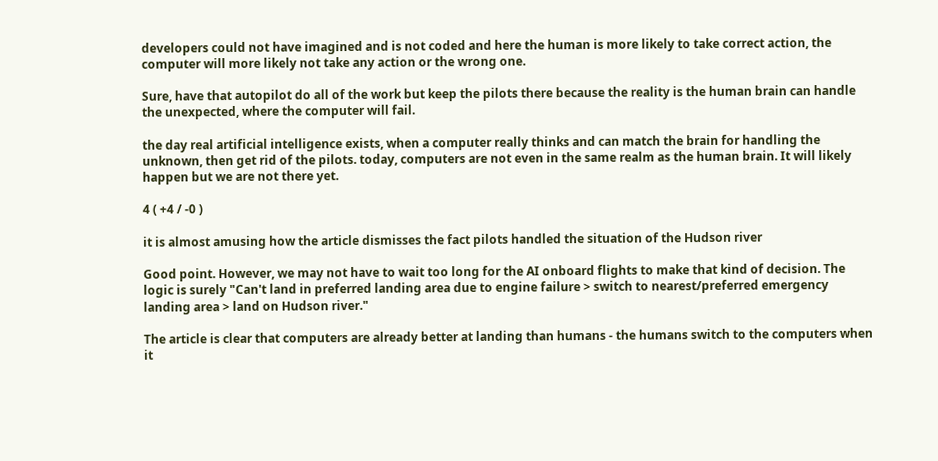developers could not have imagined and is not coded and here the human is more likely to take correct action, the computer will more likely not take any action or the wrong one.

Sure, have that autopilot do all of the work but keep the pilots there because the reality is the human brain can handle the unexpected, where the computer will fail.

the day real artificial intelligence exists, when a computer really thinks and can match the brain for handling the unknown, then get rid of the pilots. today, computers are not even in the same realm as the human brain. It will likely happen but we are not there yet.

4 ( +4 / -0 )

it is almost amusing how the article dismisses the fact pilots handled the situation of the Hudson river

Good point. However, we may not have to wait too long for the AI onboard flights to make that kind of decision. The logic is surely "Can't land in preferred landing area due to engine failure > switch to nearest/preferred emergency landing area > land on Hudson river."

The article is clear that computers are already better at landing than humans - the humans switch to the computers when it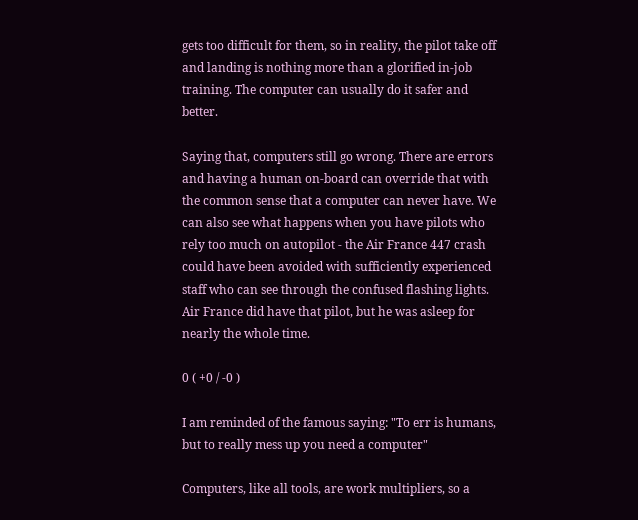gets too difficult for them, so in reality, the pilot take off and landing is nothing more than a glorified in-job training. The computer can usually do it safer and better.

Saying that, computers still go wrong. There are errors and having a human on-board can override that with the common sense that a computer can never have. We can also see what happens when you have pilots who rely too much on autopilot - the Air France 447 crash could have been avoided with sufficiently experienced staff who can see through the confused flashing lights. Air France did have that pilot, but he was asleep for nearly the whole time.

0 ( +0 / -0 )

I am reminded of the famous saying: "To err is humans, but to really mess up you need a computer"

Computers, like all tools, are work multipliers, so a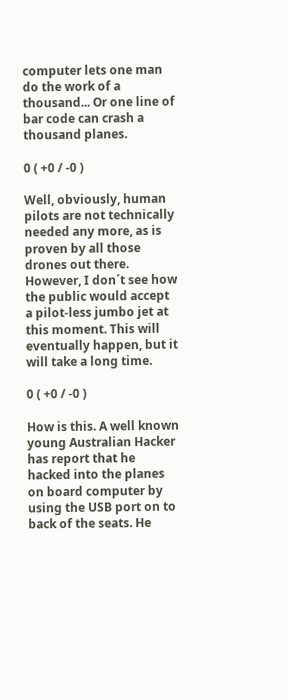computer lets one man do the work of a thousand... Or one line of bar code can crash a thousand planes.

0 ( +0 / -0 )

Well, obviously, human pilots are not technically needed any more, as is proven by all those drones out there. However, I don´t see how the public would accept a pilot-less jumbo jet at this moment. This will eventually happen, but it will take a long time.

0 ( +0 / -0 )

How is this. A well known young Australian Hacker has report that he hacked into the planes on board computer by using the USB port on to back of the seats. He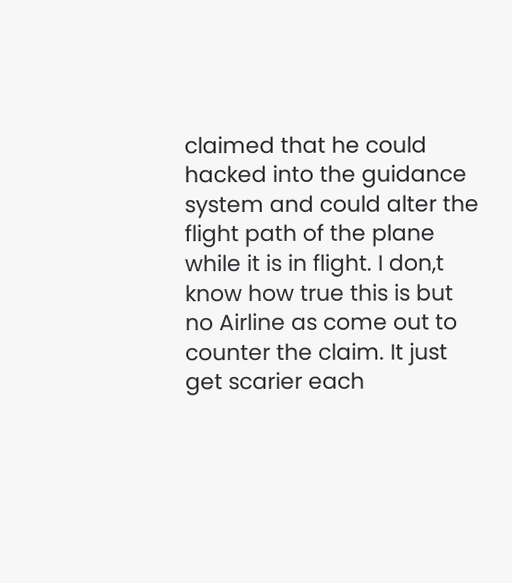claimed that he could hacked into the guidance system and could alter the flight path of the plane while it is in flight. I don,t know how true this is but no Airline as come out to counter the claim. It just get scarier each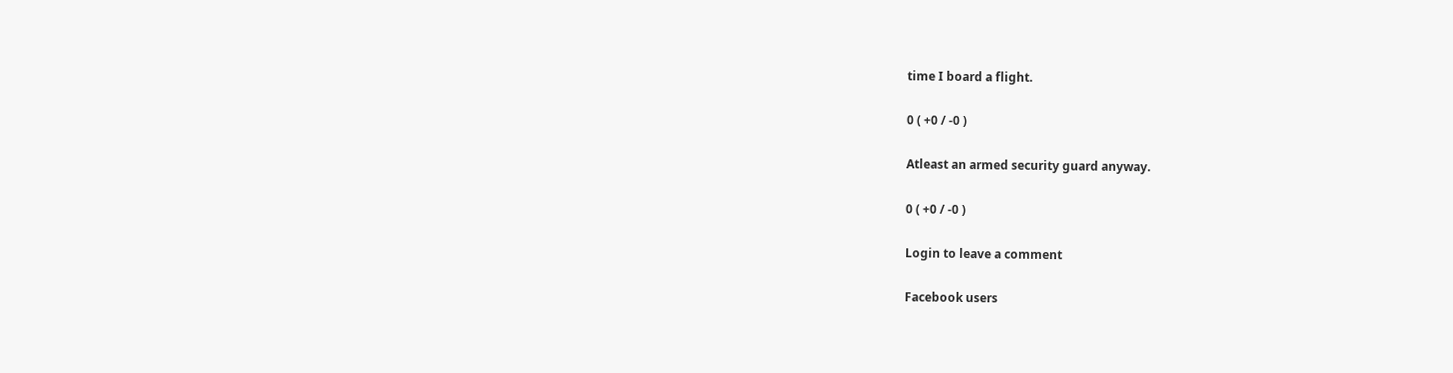time I board a flight.

0 ( +0 / -0 )

Atleast an armed security guard anyway.

0 ( +0 / -0 )

Login to leave a comment

Facebook users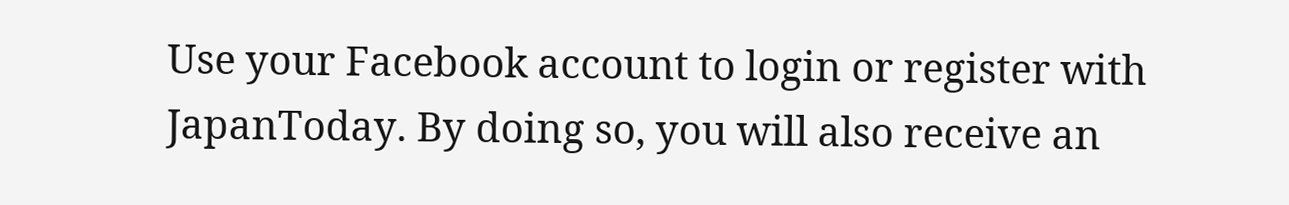Use your Facebook account to login or register with JapanToday. By doing so, you will also receive an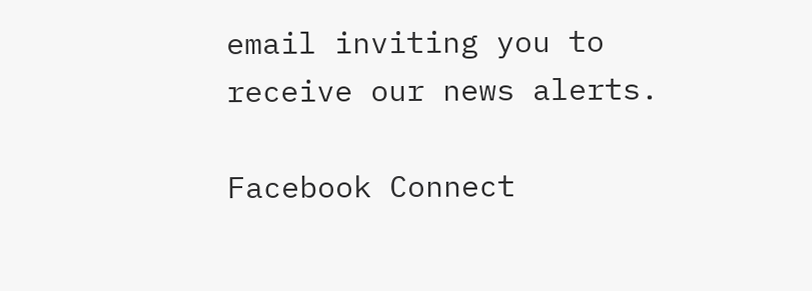email inviting you to receive our news alerts.

Facebook Connect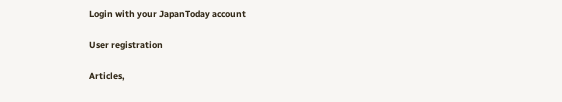Login with your JapanToday account

User registration

Articles,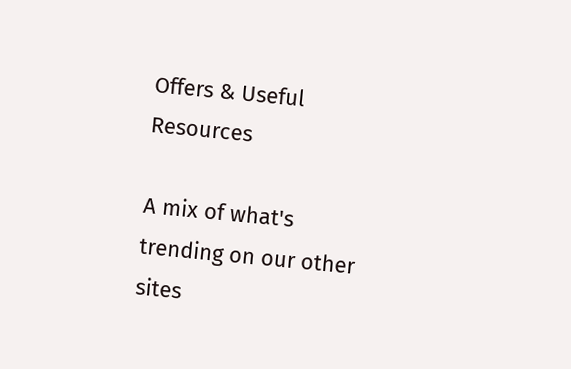Offers & Useful Resources

A mix of what's trending on our other sites